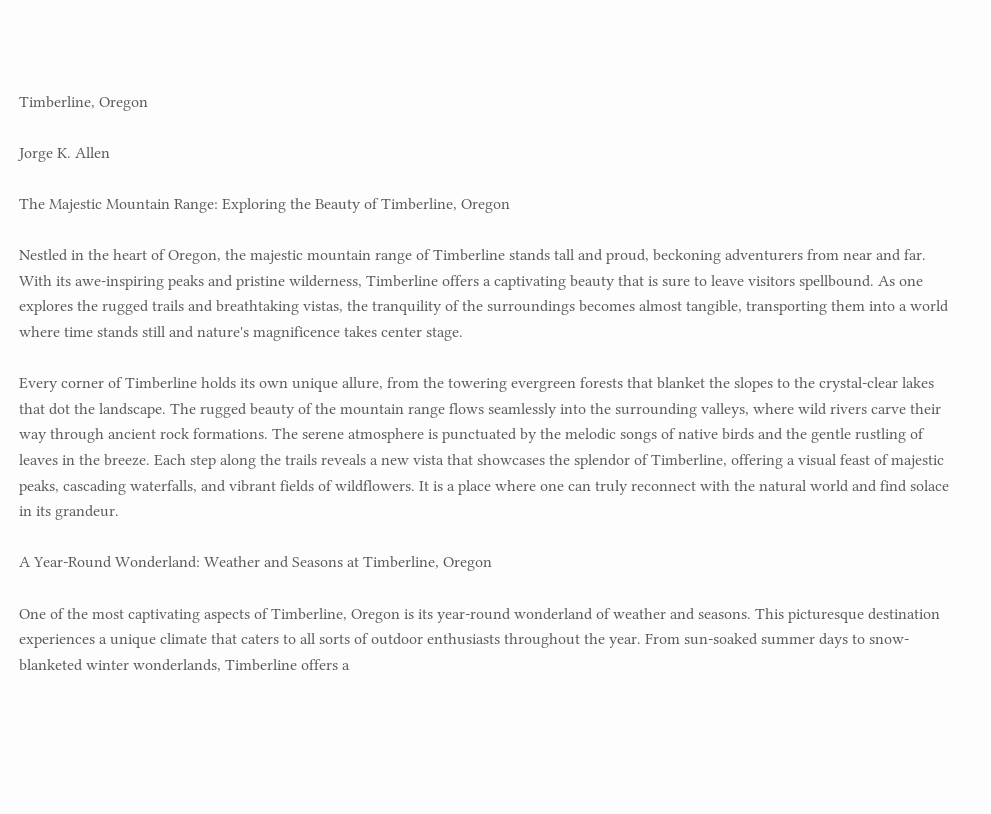Timberline, Oregon

Jorge K. Allen

The Majestic Mountain Range: Exploring the Beauty of Timberline, Oregon

Nestled in the heart of Oregon, the majestic mountain range of Timberline stands tall and proud, beckoning adventurers from near and far. With its awe-inspiring peaks and pristine wilderness, Timberline offers a captivating beauty that is sure to leave visitors spellbound. As one explores the rugged trails and breathtaking vistas, the tranquility of the surroundings becomes almost tangible, transporting them into a world where time stands still and nature's magnificence takes center stage.

Every corner of Timberline holds its own unique allure, from the towering evergreen forests that blanket the slopes to the crystal-clear lakes that dot the landscape. The rugged beauty of the mountain range flows seamlessly into the surrounding valleys, where wild rivers carve their way through ancient rock formations. The serene atmosphere is punctuated by the melodic songs of native birds and the gentle rustling of leaves in the breeze. Each step along the trails reveals a new vista that showcases the splendor of Timberline, offering a visual feast of majestic peaks, cascading waterfalls, and vibrant fields of wildflowers. It is a place where one can truly reconnect with the natural world and find solace in its grandeur.

A Year-Round Wonderland: Weather and Seasons at Timberline, Oregon

One of the most captivating aspects of Timberline, Oregon is its year-round wonderland of weather and seasons. This picturesque destination experiences a unique climate that caters to all sorts of outdoor enthusiasts throughout the year. From sun-soaked summer days to snow-blanketed winter wonderlands, Timberline offers a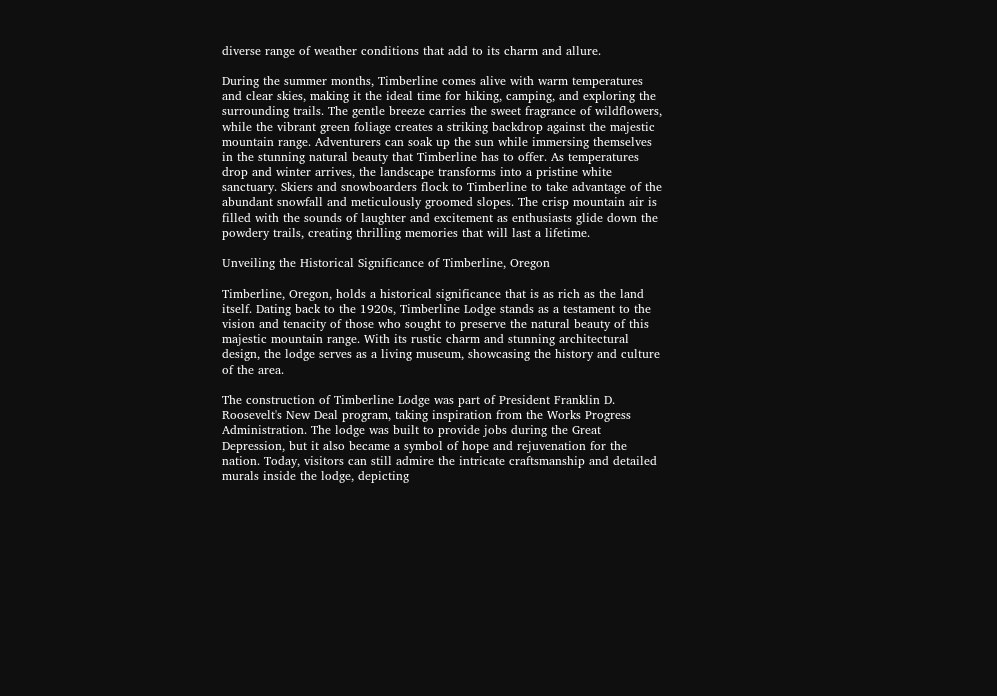diverse range of weather conditions that add to its charm and allure.

During the summer months, Timberline comes alive with warm temperatures and clear skies, making it the ideal time for hiking, camping, and exploring the surrounding trails. The gentle breeze carries the sweet fragrance of wildflowers, while the vibrant green foliage creates a striking backdrop against the majestic mountain range. Adventurers can soak up the sun while immersing themselves in the stunning natural beauty that Timberline has to offer. As temperatures drop and winter arrives, the landscape transforms into a pristine white sanctuary. Skiers and snowboarders flock to Timberline to take advantage of the abundant snowfall and meticulously groomed slopes. The crisp mountain air is filled with the sounds of laughter and excitement as enthusiasts glide down the powdery trails, creating thrilling memories that will last a lifetime.

Unveiling the Historical Significance of Timberline, Oregon

Timberline, Oregon, holds a historical significance that is as rich as the land itself. Dating back to the 1920s, Timberline Lodge stands as a testament to the vision and tenacity of those who sought to preserve the natural beauty of this majestic mountain range. With its rustic charm and stunning architectural design, the lodge serves as a living museum, showcasing the history and culture of the area.

The construction of Timberline Lodge was part of President Franklin D. Roosevelt's New Deal program, taking inspiration from the Works Progress Administration. The lodge was built to provide jobs during the Great Depression, but it also became a symbol of hope and rejuvenation for the nation. Today, visitors can still admire the intricate craftsmanship and detailed murals inside the lodge, depicting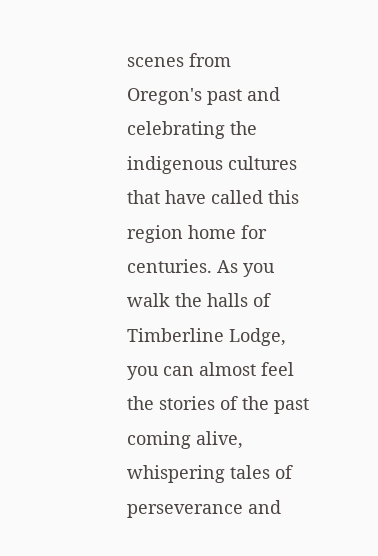scenes from Oregon's past and celebrating the indigenous cultures that have called this region home for centuries. As you walk the halls of Timberline Lodge, you can almost feel the stories of the past coming alive, whispering tales of perseverance and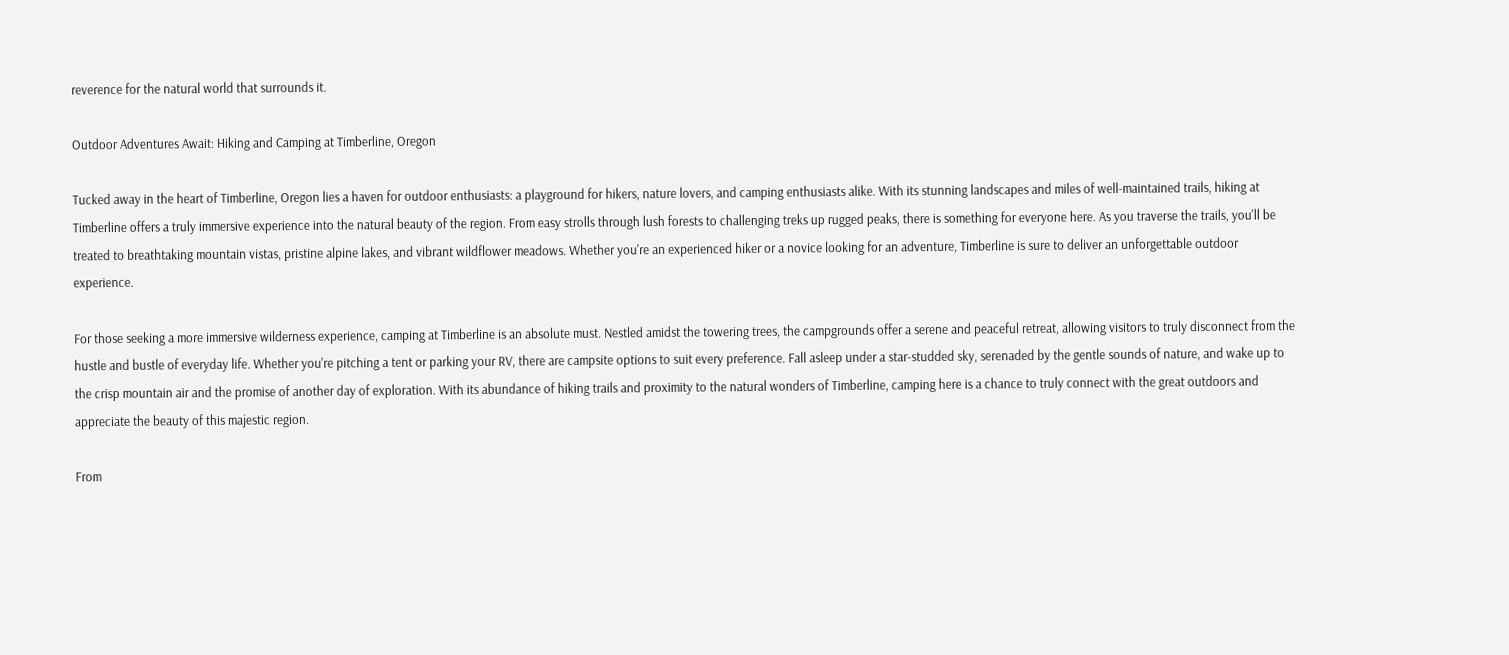reverence for the natural world that surrounds it.

Outdoor Adventures Await: Hiking and Camping at Timberline, Oregon

Tucked away in the heart of Timberline, Oregon lies a haven for outdoor enthusiasts: a playground for hikers, nature lovers, and camping enthusiasts alike. With its stunning landscapes and miles of well-maintained trails, hiking at Timberline offers a truly immersive experience into the natural beauty of the region. From easy strolls through lush forests to challenging treks up rugged peaks, there is something for everyone here. As you traverse the trails, you'll be treated to breathtaking mountain vistas, pristine alpine lakes, and vibrant wildflower meadows. Whether you're an experienced hiker or a novice looking for an adventure, Timberline is sure to deliver an unforgettable outdoor experience.

For those seeking a more immersive wilderness experience, camping at Timberline is an absolute must. Nestled amidst the towering trees, the campgrounds offer a serene and peaceful retreat, allowing visitors to truly disconnect from the hustle and bustle of everyday life. Whether you're pitching a tent or parking your RV, there are campsite options to suit every preference. Fall asleep under a star-studded sky, serenaded by the gentle sounds of nature, and wake up to the crisp mountain air and the promise of another day of exploration. With its abundance of hiking trails and proximity to the natural wonders of Timberline, camping here is a chance to truly connect with the great outdoors and appreciate the beauty of this majestic region.

From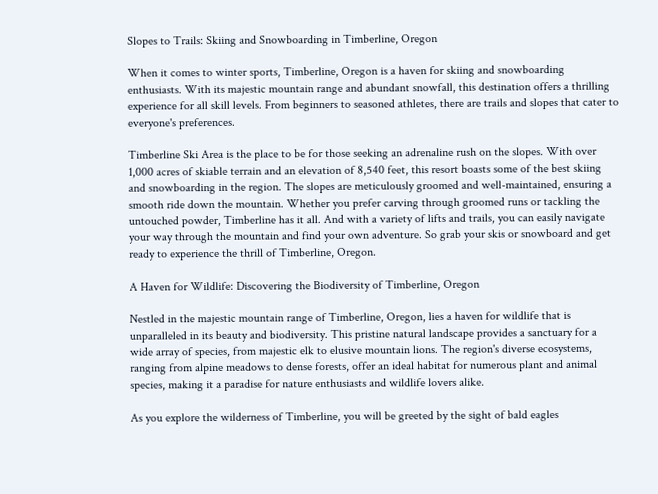Slopes to Trails: Skiing and Snowboarding in Timberline, Oregon

When it comes to winter sports, Timberline, Oregon is a haven for skiing and snowboarding enthusiasts. With its majestic mountain range and abundant snowfall, this destination offers a thrilling experience for all skill levels. From beginners to seasoned athletes, there are trails and slopes that cater to everyone's preferences.

Timberline Ski Area is the place to be for those seeking an adrenaline rush on the slopes. With over 1,000 acres of skiable terrain and an elevation of 8,540 feet, this resort boasts some of the best skiing and snowboarding in the region. The slopes are meticulously groomed and well-maintained, ensuring a smooth ride down the mountain. Whether you prefer carving through groomed runs or tackling the untouched powder, Timberline has it all. And with a variety of lifts and trails, you can easily navigate your way through the mountain and find your own adventure. So grab your skis or snowboard and get ready to experience the thrill of Timberline, Oregon.

A Haven for Wildlife: Discovering the Biodiversity of Timberline, Oregon

Nestled in the majestic mountain range of Timberline, Oregon, lies a haven for wildlife that is unparalleled in its beauty and biodiversity. This pristine natural landscape provides a sanctuary for a wide array of species, from majestic elk to elusive mountain lions. The region's diverse ecosystems, ranging from alpine meadows to dense forests, offer an ideal habitat for numerous plant and animal species, making it a paradise for nature enthusiasts and wildlife lovers alike.

As you explore the wilderness of Timberline, you will be greeted by the sight of bald eagles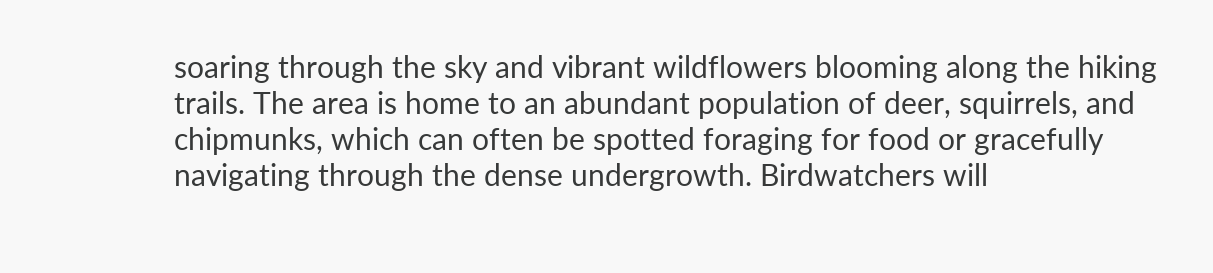soaring through the sky and vibrant wildflowers blooming along the hiking trails. The area is home to an abundant population of deer, squirrels, and chipmunks, which can often be spotted foraging for food or gracefully navigating through the dense undergrowth. Birdwatchers will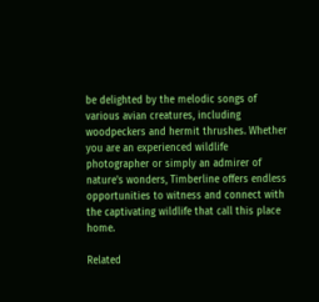be delighted by the melodic songs of various avian creatures, including woodpeckers and hermit thrushes. Whether you are an experienced wildlife photographer or simply an admirer of nature's wonders, Timberline offers endless opportunities to witness and connect with the captivating wildlife that call this place home.

Related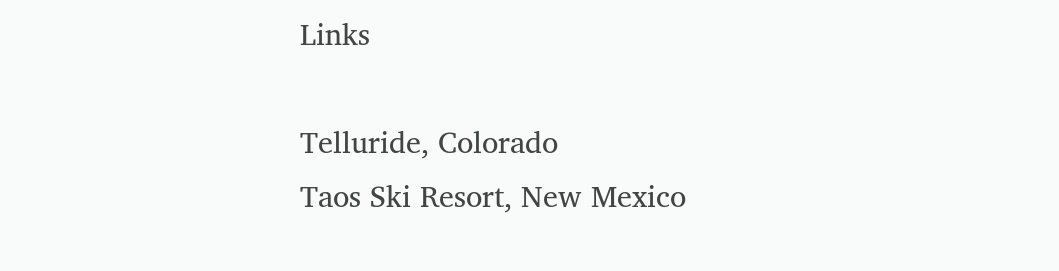Links

Telluride, Colorado
Taos Ski Resort, New Mexico